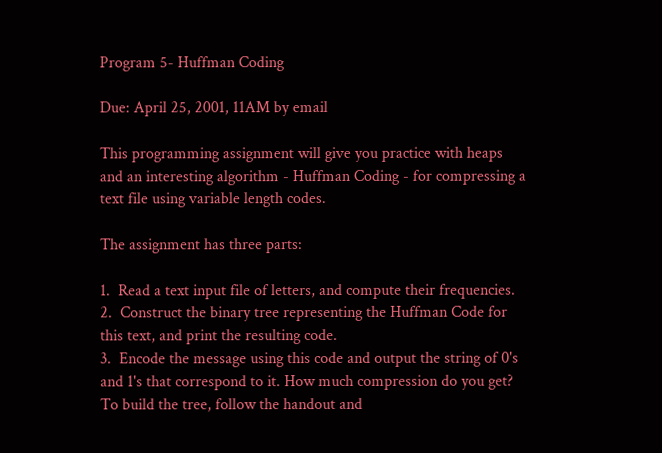Program 5- Huffman Coding

Due: April 25, 2001, 11AM by email

This programming assignment will give you practice with heaps and an interesting algorithm - Huffman Coding - for compressing a text file using variable length codes.

The assignment has three parts:

1.  Read a text input file of letters, and compute their frequencies.
2.  Construct the binary tree representing the Huffman Code for this text, and print the resulting code.
3.  Encode the message using this code and output the string of 0's and 1's that correspond to it. How much compression do you get?
To build the tree, follow the handout and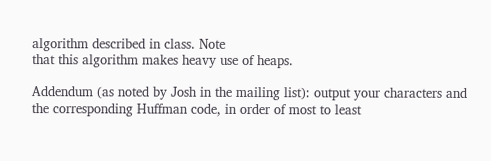algorithm described in class. Note
that this algorithm makes heavy use of heaps.

Addendum (as noted by Josh in the mailing list): output your characters and the corresponding Huffman code, in order of most to least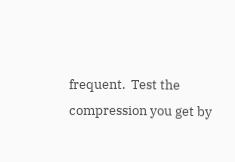frequent.  Test the
compression you get by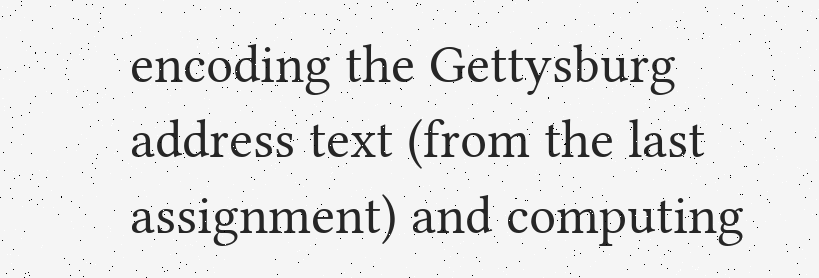encoding the Gettysburg address text (from the last assignment) and computing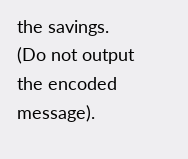the savings. (Do not output the encoded message).